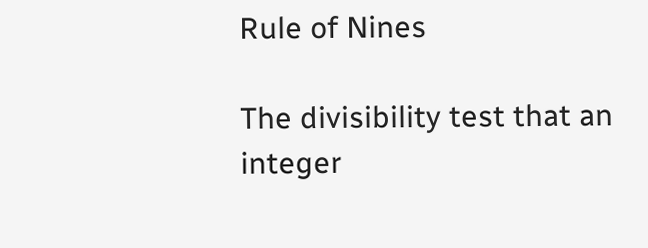Rule of Nines

The divisibility test that an integer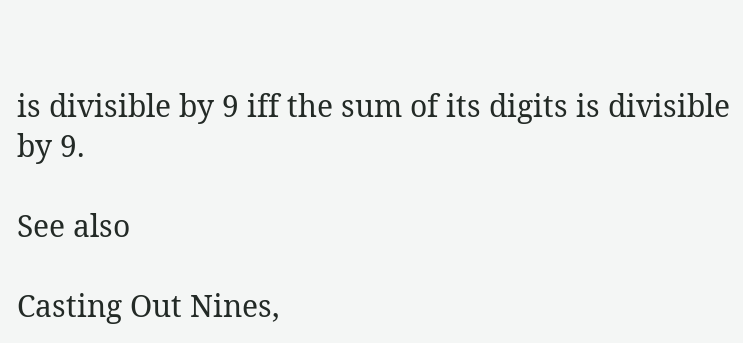is divisible by 9 iff the sum of its digits is divisible by 9.

See also

Casting Out Nines,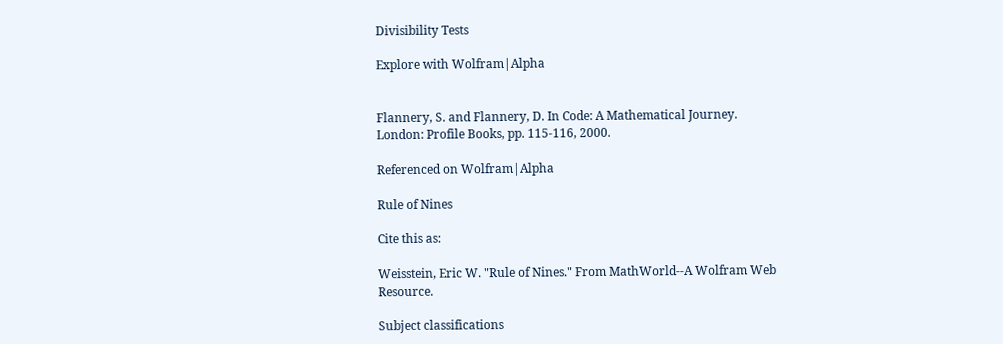Divisibility Tests

Explore with Wolfram|Alpha


Flannery, S. and Flannery, D. In Code: A Mathematical Journey. London: Profile Books, pp. 115-116, 2000.

Referenced on Wolfram|Alpha

Rule of Nines

Cite this as:

Weisstein, Eric W. "Rule of Nines." From MathWorld--A Wolfram Web Resource.

Subject classifications